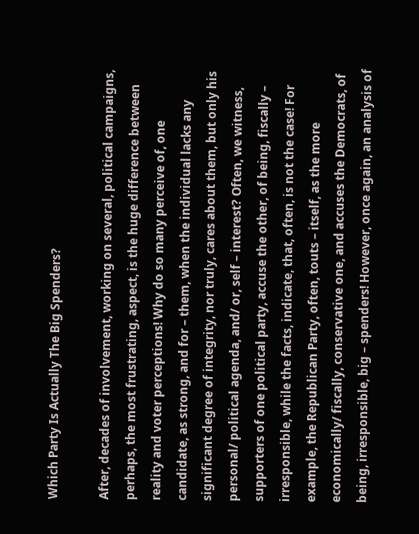Which Party Is Actually The Big Spenders?

After, decades of involvement, working on several, political campaigns, perhaps, the most frustrating, aspect, is the huge difference between reality and voter perceptions! Why do so many perceive of, one candidate, as strong, and for – them, when the individual lacks any significant degree of integrity, nor truly, cares about them, but only his personal/ political agenda, and/ or, self – interest? Often, we witness, supporters of one political party, accuse the other, of being, fiscally – irresponsible, while the facts, indicate, that, often, is not the case! For example, the Republican Party, often, touts – itself, as the more economically/ fiscally, conservative one, and accuses the Democrats, of being, irresponsible, big – spenders! However, once again, an analysis of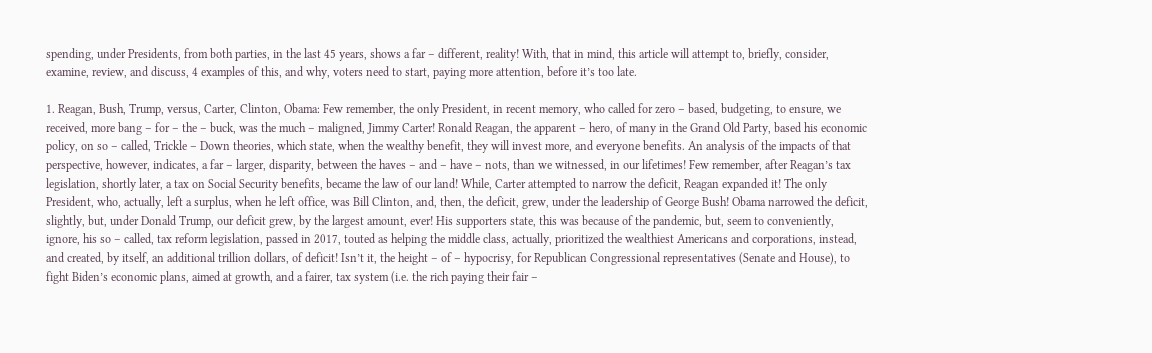spending, under Presidents, from both parties, in the last 45 years, shows a far – different, reality! With, that in mind, this article will attempt to, briefly, consider, examine, review, and discuss, 4 examples of this, and why, voters need to start, paying more attention, before it’s too late.

1. Reagan, Bush, Trump, versus, Carter, Clinton, Obama: Few remember, the only President, in recent memory, who called for zero – based, budgeting, to ensure, we received, more bang – for – the – buck, was the much – maligned, Jimmy Carter! Ronald Reagan, the apparent – hero, of many in the Grand Old Party, based his economic policy, on so – called, Trickle – Down theories, which state, when the wealthy benefit, they will invest more, and everyone benefits. An analysis of the impacts of that perspective, however, indicates, a far – larger, disparity, between the haves – and – have – nots, than we witnessed, in our lifetimes! Few remember, after Reagan’s tax legislation, shortly later, a tax on Social Security benefits, became the law of our land! While, Carter attempted to narrow the deficit, Reagan expanded it! The only President, who, actually, left a surplus, when he left office, was Bill Clinton, and, then, the deficit, grew, under the leadership of George Bush! Obama narrowed the deficit, slightly, but, under Donald Trump, our deficit grew, by the largest amount, ever! His supporters state, this was because of the pandemic, but, seem to conveniently, ignore, his so – called, tax reform legislation, passed in 2017, touted as helping the middle class, actually, prioritized the wealthiest Americans and corporations, instead, and created, by itself, an additional trillion dollars, of deficit! Isn’t it, the height – of – hypocrisy, for Republican Congressional representatives (Senate and House), to fight Biden’s economic plans, aimed at growth, and a fairer, tax system (i.e. the rich paying their fair –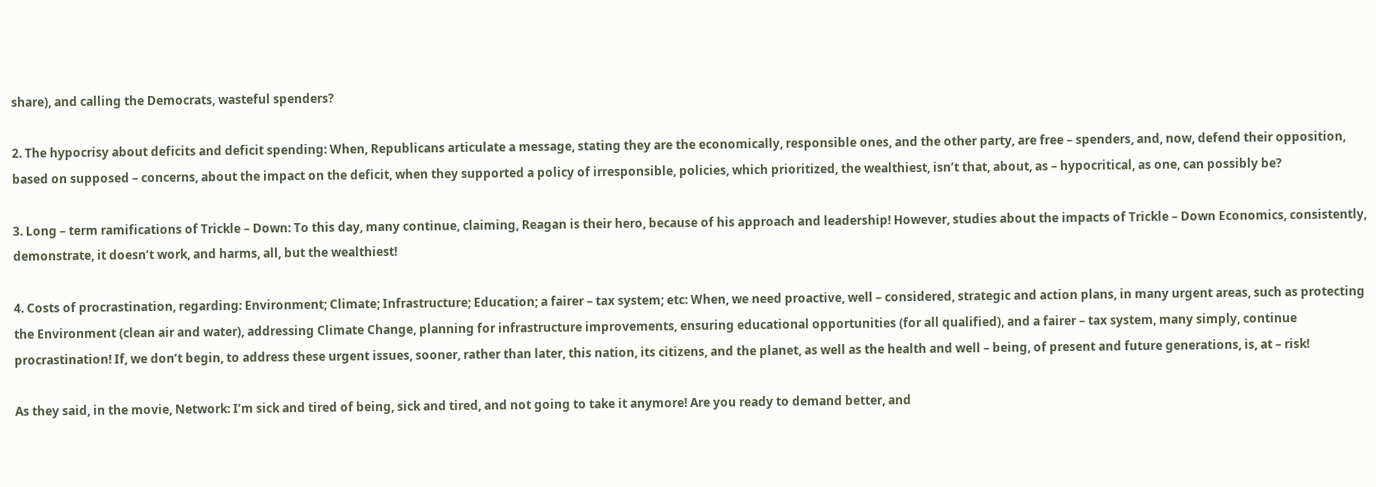share), and calling the Democrats, wasteful spenders?

2. The hypocrisy about deficits and deficit spending: When, Republicans articulate a message, stating they are the economically, responsible ones, and the other party, are free – spenders, and, now, defend their opposition, based on supposed – concerns, about the impact on the deficit, when they supported a policy of irresponsible, policies, which prioritized, the wealthiest, isn’t that, about, as – hypocritical, as one, can possibly be?

3. Long – term ramifications of Trickle – Down: To this day, many continue, claiming, Reagan is their hero, because of his approach and leadership! However, studies about the impacts of Trickle – Down Economics, consistently, demonstrate, it doesn’t work, and harms, all, but the wealthiest!

4. Costs of procrastination, regarding: Environment; Climate; Infrastructure; Education; a fairer – tax system; etc: When, we need proactive, well – considered, strategic and action plans, in many urgent areas, such as protecting the Environment (clean air and water), addressing Climate Change, planning for infrastructure improvements, ensuring educational opportunities (for all qualified), and a fairer – tax system, many simply, continue procrastination! If, we don’t begin, to address these urgent issues, sooner, rather than later, this nation, its citizens, and the planet, as well as the health and well – being, of present and future generations, is, at – risk!

As they said, in the movie, Network: I’m sick and tired of being, sick and tired, and not going to take it anymore! Are you ready to demand better, and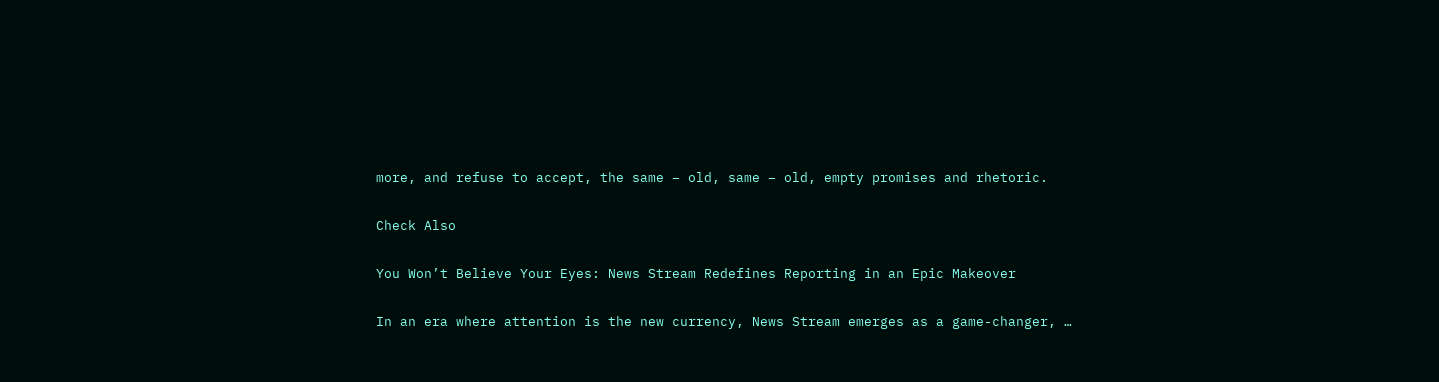more, and refuse to accept, the same – old, same – old, empty promises and rhetoric.

Check Also

You Won’t Believe Your Eyes: News Stream Redefines Reporting in an Epic Makeover

In an era where attention is the new currency, News Stream emerges as a game-changer, …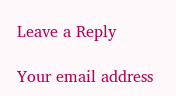Leave a Reply

Your email address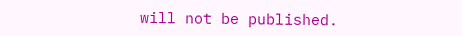will not be published.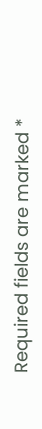Required fields are marked *